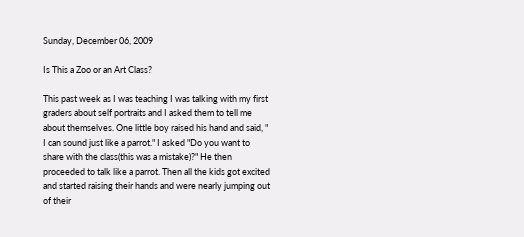Sunday, December 06, 2009

Is This a Zoo or an Art Class?

This past week as I was teaching I was talking with my first graders about self portraits and I asked them to tell me about themselves. One little boy raised his hand and said, " I can sound just like a parrot." I asked "Do you want to share with the class(this was a mistake)?" He then proceeded to talk like a parrot. Then all the kids got excited and started raising their hands and were nearly jumping out of their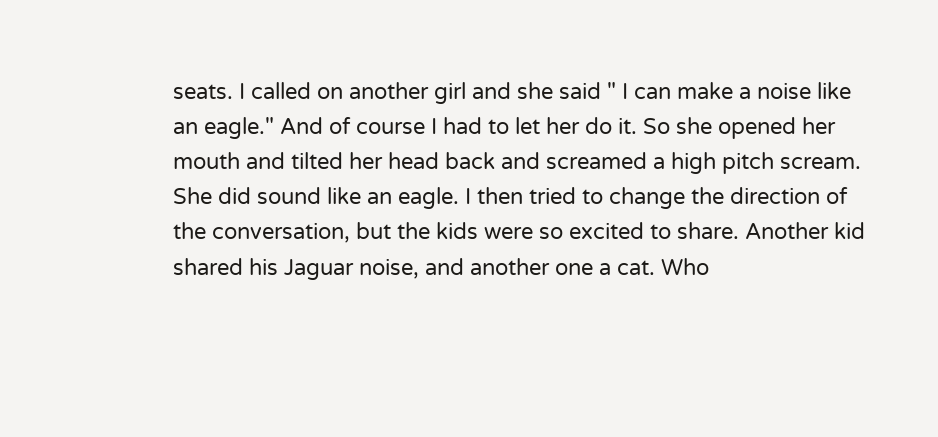seats. I called on another girl and she said " I can make a noise like an eagle." And of course I had to let her do it. So she opened her mouth and tilted her head back and screamed a high pitch scream. She did sound like an eagle. I then tried to change the direction of the conversation, but the kids were so excited to share. Another kid shared his Jaguar noise, and another one a cat. Who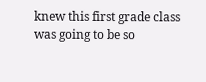knew this first grade class was going to be so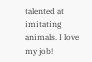talented at imitating animals. I love my job!